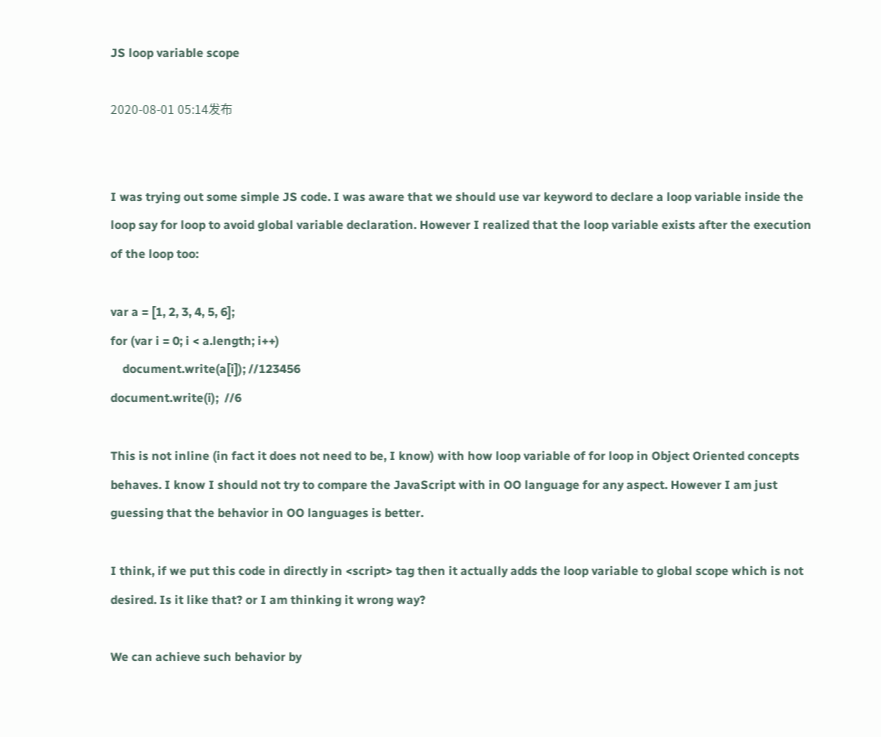JS loop variable scope

2020-08-01 05:14发布


I was trying out some simple JS code. I was aware that we should use var keyword to declare a loop variable inside the loop say for loop to avoid global variable declaration. However I realized that the loop variable exists after the execution of the loop too:

var a = [1, 2, 3, 4, 5, 6];
for (var i = 0; i < a.length; i++)
    document.write(a[i]); //123456
document.write(i);  //6

This is not inline (in fact it does not need to be, I know) with how loop variable of for loop in Object Oriented concepts behaves. I know I should not try to compare the JavaScript with in OO language for any aspect. However I am just guessing that the behavior in OO languages is better.

I think, if we put this code in directly in <script> tag then it actually adds the loop variable to global scope which is not desired. Is it like that? or I am thinking it wrong way?

We can achieve such behavior by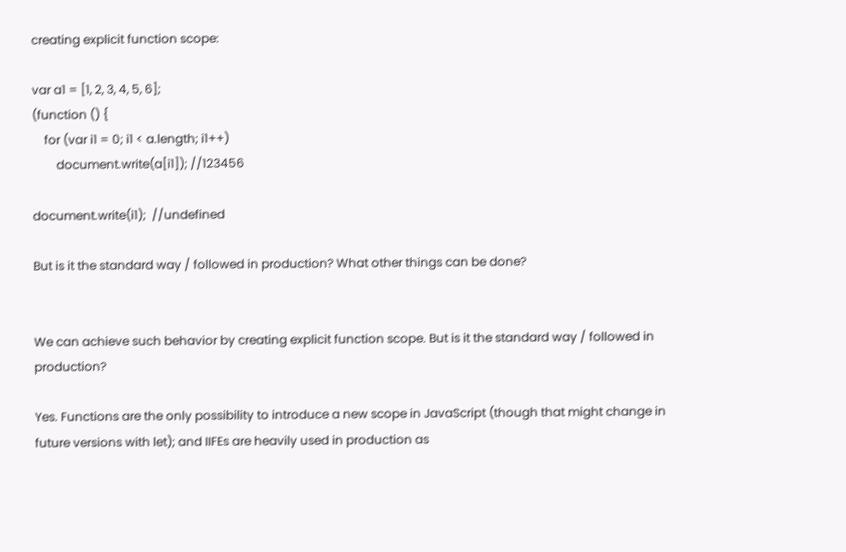creating explicit function scope:

var a1 = [1, 2, 3, 4, 5, 6];
(function () {
    for (var i1 = 0; i1 < a.length; i1++)
        document.write(a[i1]); //123456

document.write(i1);  //undefined

But is it the standard way / followed in production? What other things can be done?


We can achieve such behavior by creating explicit function scope. But is it the standard way / followed in production?

Yes. Functions are the only possibility to introduce a new scope in JavaScript (though that might change in future versions with let); and IIFEs are heavily used in production as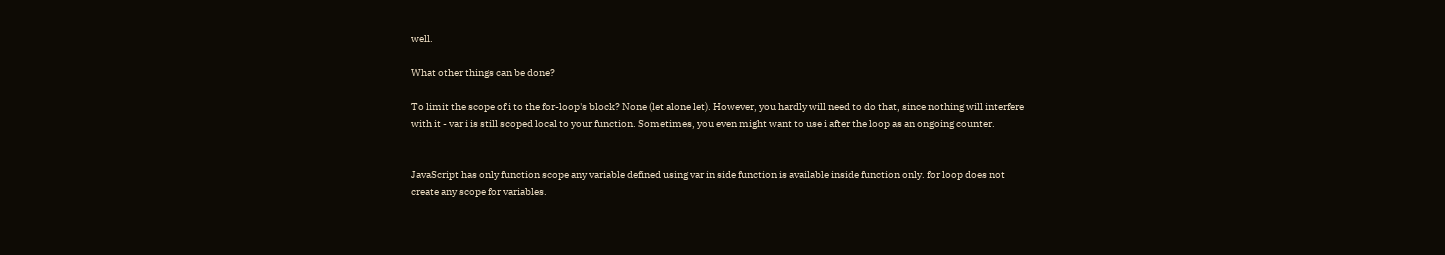well.

What other things can be done?

To limit the scope of i to the for-loop's block? None (let alone let). However, you hardly will need to do that, since nothing will interfere with it - var i is still scoped local to your function. Sometimes, you even might want to use i after the loop as an ongoing counter.


JavaScript has only function scope any variable defined using var in side function is available inside function only. for loop does not create any scope for variables.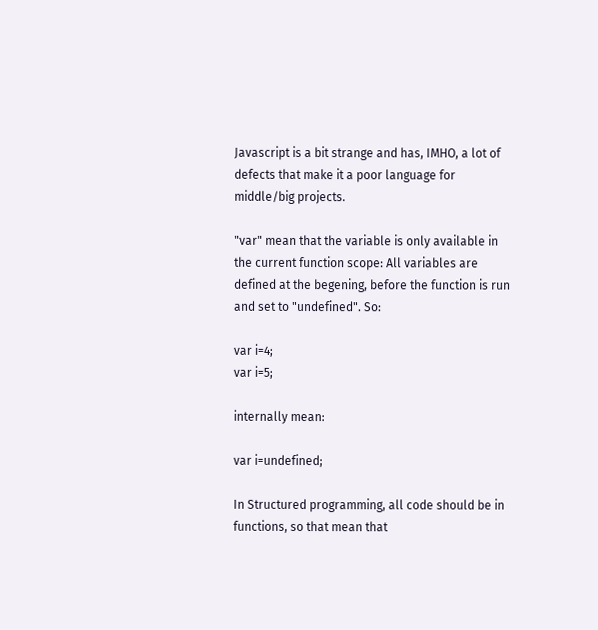Javascript is a bit strange and has, IMHO, a lot of defects that make it a poor language for middle/big projects.

"var" mean that the variable is only available in the current function scope: All variables are defined at the begening, before the function is run and set to "undefined". So:

var i=4;
var i=5;

internally mean:

var i=undefined;

In Structured programming, all code should be in functions, so that mean that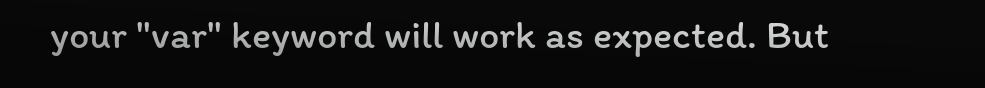your "var" keyword will work as expected. But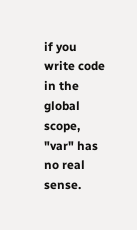if you write code in the global scope, "var" has no real sense.